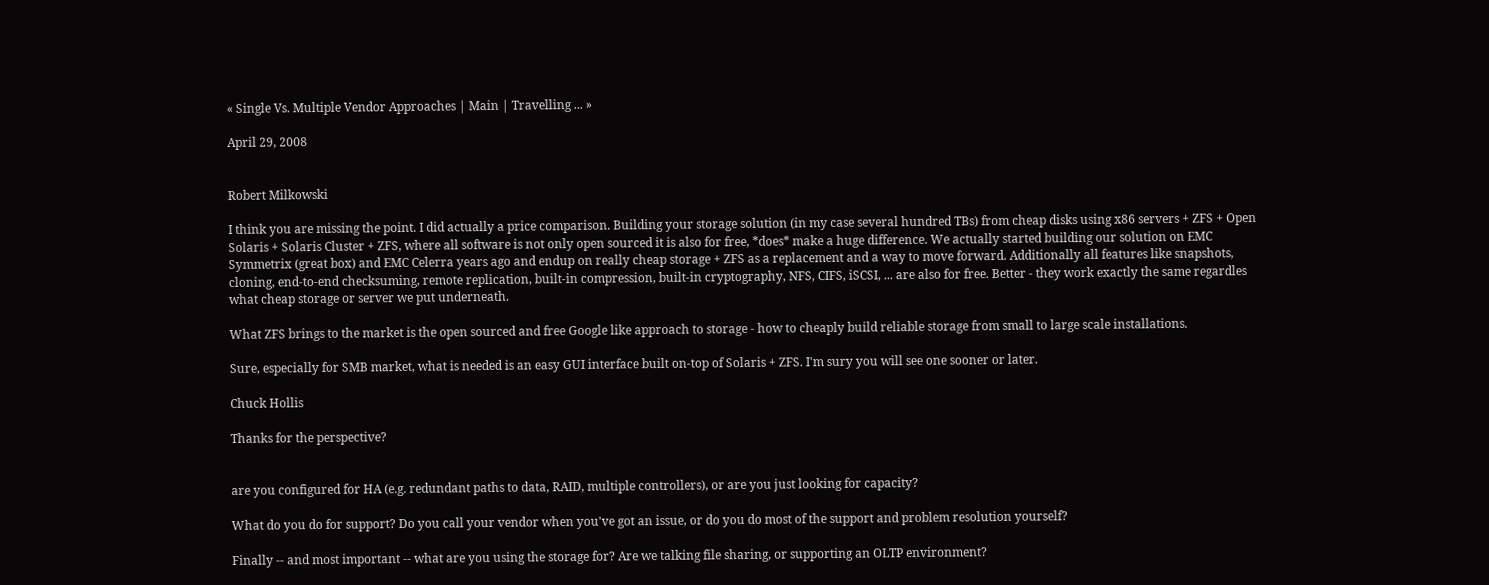« Single Vs. Multiple Vendor Approaches | Main | Travelling ... »

April 29, 2008


Robert Milkowski

I think you are missing the point. I did actually a price comparison. Building your storage solution (in my case several hundred TBs) from cheap disks using x86 servers + ZFS + Open Solaris + Solaris Cluster + ZFS, where all software is not only open sourced it is also for free, *does* make a huge difference. We actually started building our solution on EMC Symmetrix (great box) and EMC Celerra years ago and endup on really cheap storage + ZFS as a replacement and a way to move forward. Additionally all features like snapshots, cloning, end-to-end checksuming, remote replication, built-in compression, built-in cryptography, NFS, CIFS, iSCSI, ... are also for free. Better - they work exactly the same regardles what cheap storage or server we put underneath.

What ZFS brings to the market is the open sourced and free Google like approach to storage - how to cheaply build reliable storage from small to large scale installations.

Sure, especially for SMB market, what is needed is an easy GUI interface built on-top of Solaris + ZFS. I'm sury you will see one sooner or later.

Chuck Hollis

Thanks for the perspective?


are you configured for HA (e.g. redundant paths to data, RAID, multiple controllers), or are you just looking for capacity?

What do you do for support? Do you call your vendor when you've got an issue, or do you do most of the support and problem resolution yourself?

Finally -- and most important -- what are you using the storage for? Are we talking file sharing, or supporting an OLTP environment?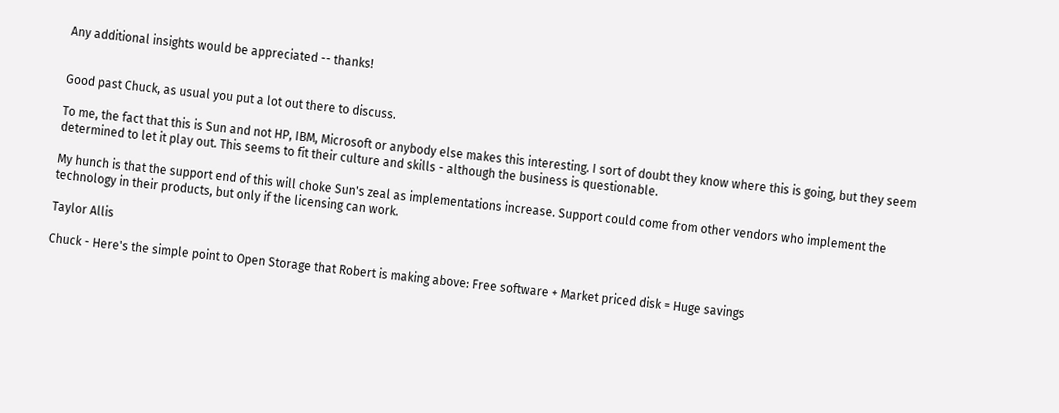Any additional insights would be appreciated -- thanks!


Good past Chuck, as usual you put a lot out there to discuss.

To me, the fact that this is Sun and not HP, IBM, Microsoft or anybody else makes this interesting. I sort of doubt they know where this is going, but they seem determined to let it play out. This seems to fit their culture and skills - although the business is questionable.

My hunch is that the support end of this will choke Sun's zeal as implementations increase. Support could come from other vendors who implement the technology in their products, but only if the licensing can work.

Taylor Allis

Chuck - Here's the simple point to Open Storage that Robert is making above: Free software + Market priced disk = Huge savings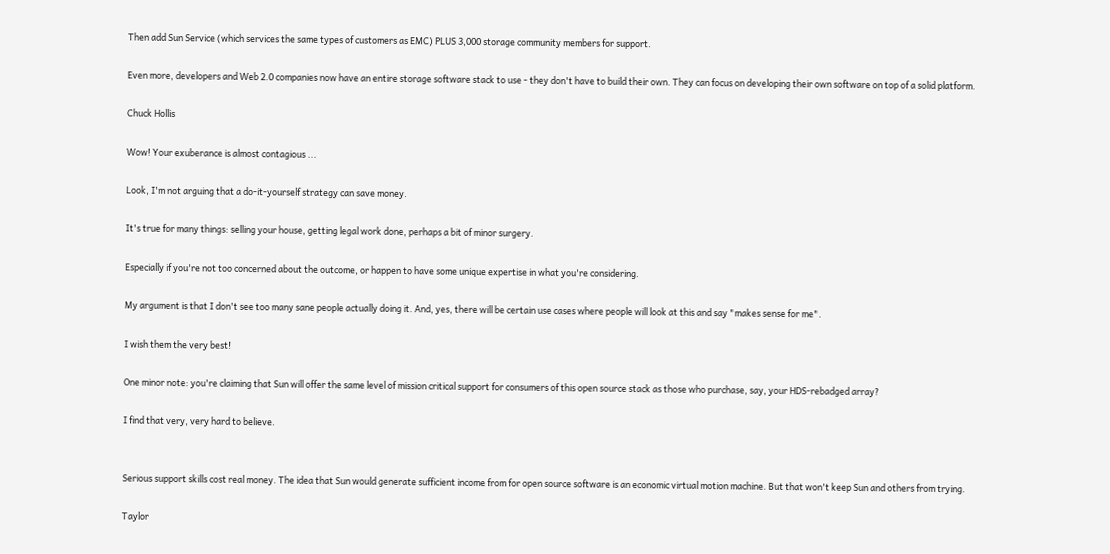Then add Sun Service (which services the same types of customers as EMC) PLUS 3,000 storage community members for support.

Even more, developers and Web 2.0 companies now have an entire storage software stack to use - they don't have to build their own. They can focus on developing their own software on top of a solid platform.

Chuck Hollis

Wow! Your exuberance is almost contagious ...

Look, I'm not arguing that a do-it-yourself strategy can save money.

It's true for many things: selling your house, getting legal work done, perhaps a bit of minor surgery.

Especially if you're not too concerned about the outcome, or happen to have some unique expertise in what you're considering.

My argument is that I don't see too many sane people actually doing it. And, yes, there will be certain use cases where people will look at this and say "makes sense for me".

I wish them the very best!

One minor note: you're claiming that Sun will offer the same level of mission critical support for consumers of this open source stack as those who purchase, say, your HDS-rebadged array?

I find that very, very hard to believe.


Serious support skills cost real money. The idea that Sun would generate sufficient income from for open source software is an economic virtual motion machine. But that won't keep Sun and others from trying.

Taylor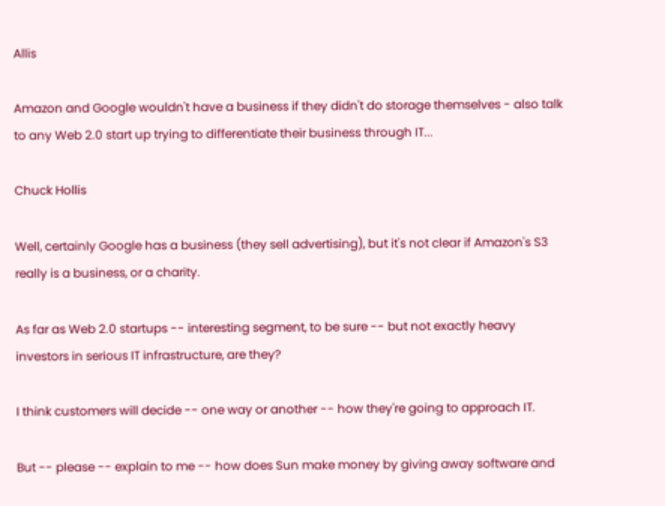Allis

Amazon and Google wouldn't have a business if they didn't do storage themselves - also talk to any Web 2.0 start up trying to differentiate their business through IT...

Chuck Hollis

Well, certainly Google has a business (they sell advertising), but it's not clear if Amazon's S3 really is a business, or a charity.

As far as Web 2.0 startups -- interesting segment, to be sure -- but not exactly heavy investors in serious IT infrastructure, are they?

I think customers will decide -- one way or another -- how they're going to approach IT.

But -- please -- explain to me -- how does Sun make money by giving away software and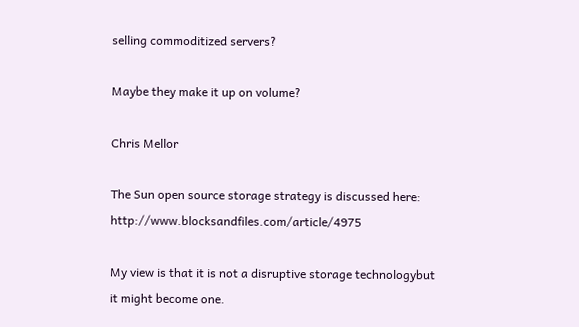selling commoditized servers?

Maybe they make it up on volume?

Chris Mellor

The Sun open source storage strategy is discussed here: http://www.blocksandfiles.com/article/4975

My view is that it is not a disruptive storage technologybut it might become one.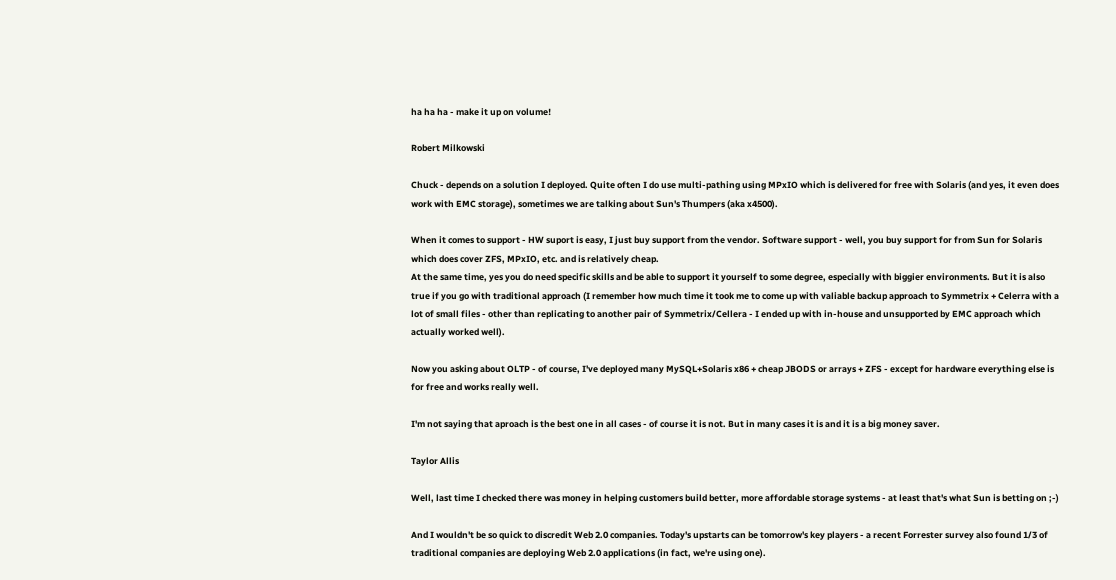ha ha ha - make it up on volume!

Robert Milkowski

Chuck - depends on a solution I deployed. Quite often I do use multi-pathing using MPxIO which is delivered for free with Solaris (and yes, it even does work with EMC storage), sometimes we are talking about Sun's Thumpers (aka x4500).

When it comes to support - HW suport is easy, I just buy support from the vendor. Software support - well, you buy support for from Sun for Solaris which does cover ZFS, MPxIO, etc. and is relatively cheap.
At the same time, yes you do need specific skills and be able to support it yourself to some degree, especially with biggier environments. But it is also true if you go with traditional approach (I remember how much time it took me to come up with valiable backup approach to Symmetrix + Celerra with a lot of small files - other than replicating to another pair of Symmetrix/Cellera - I ended up with in-house and unsupported by EMC approach which actually worked well).

Now you asking about OLTP - of course, I've deployed many MySQL+Solaris x86 + cheap JBODS or arrays + ZFS - except for hardware everything else is for free and works really well.

I'm not saying that aproach is the best one in all cases - of course it is not. But in many cases it is and it is a big money saver.

Taylor Allis

Well, last time I checked there was money in helping customers build better, more affordable storage systems - at least that's what Sun is betting on ;-)

And I wouldn't be so quick to discredit Web 2.0 companies. Today's upstarts can be tomorrow's key players - a recent Forrester survey also found 1/3 of traditional companies are deploying Web 2.0 applications (in fact, we're using one).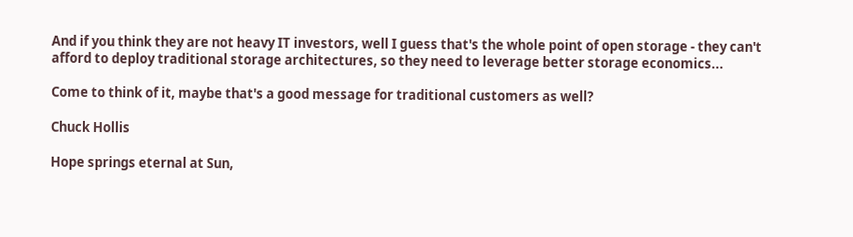And if you think they are not heavy IT investors, well I guess that's the whole point of open storage - they can't afford to deploy traditional storage architectures, so they need to leverage better storage economics...

Come to think of it, maybe that's a good message for traditional customers as well?

Chuck Hollis

Hope springs eternal at Sun,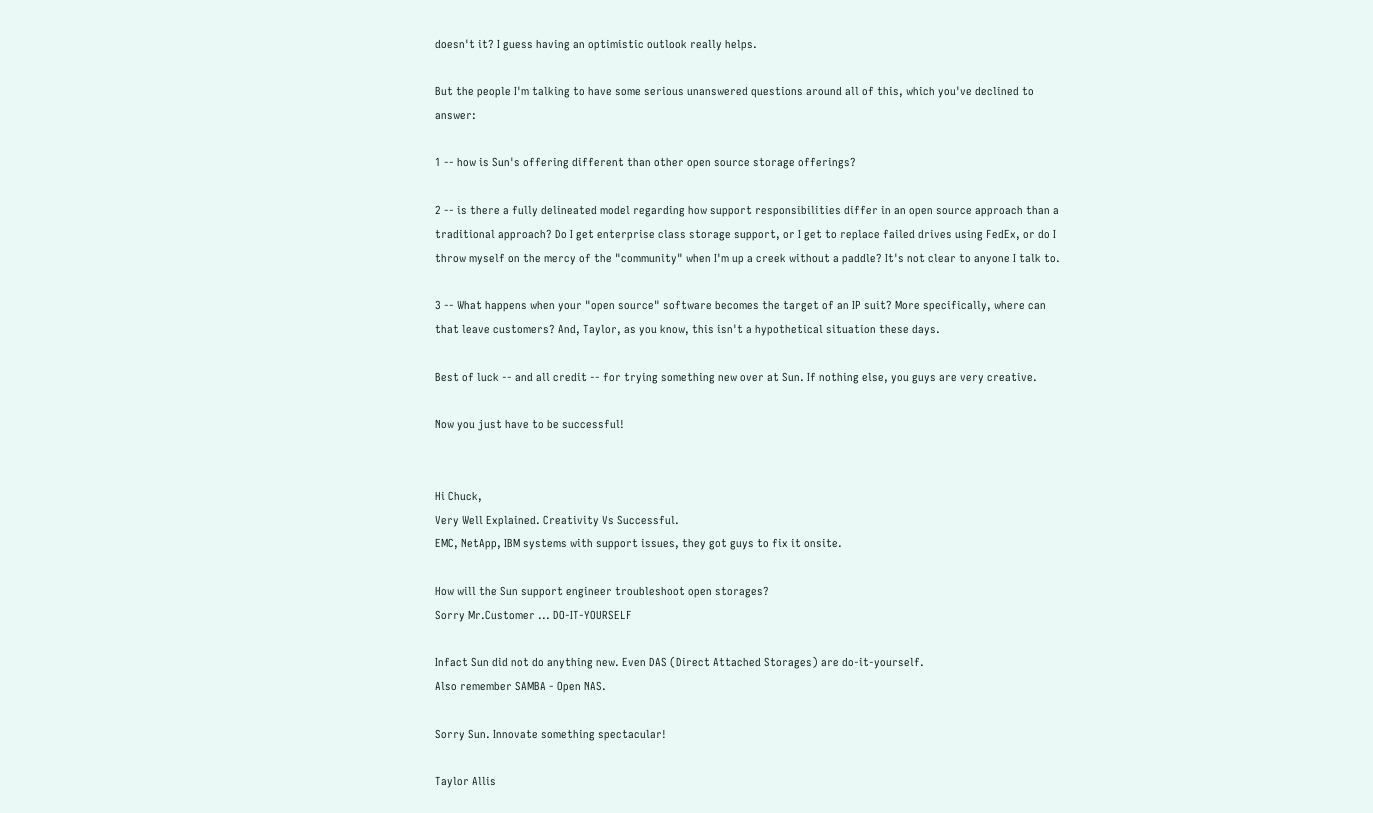doesn't it? I guess having an optimistic outlook really helps.

But the people I'm talking to have some serious unanswered questions around all of this, which you've declined to answer:

1 -- how is Sun's offering different than other open source storage offerings?

2 -- is there a fully delineated model regarding how support responsibilities differ in an open source approach than a traditional approach? Do I get enterprise class storage support, or I get to replace failed drives using FedEx, or do I throw myself on the mercy of the "community" when I'm up a creek without a paddle? It's not clear to anyone I talk to.

3 -- What happens when your "open source" software becomes the target of an IP suit? More specifically, where can that leave customers? And, Taylor, as you know, this isn't a hypothetical situation these days.

Best of luck -- and all credit -- for trying something new over at Sun. If nothing else, you guys are very creative.

Now you just have to be successful!


Hi Chuck,
Very Well Explained. Creativity Vs Successful.
EMC, NetApp, IBM systems with support issues, they got guys to fix it onsite.

How will the Sun support engineer troubleshoot open storages?
Sorry Mr.Customer ... DO-IT-YOURSELF

Infact Sun did not do anything new. Even DAS (Direct Attached Storages) are do-it-yourself.
Also remember SAMBA - Open NAS.

Sorry Sun. Innovate something spectacular!

Taylor Allis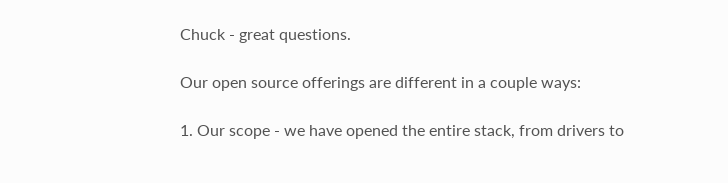Chuck - great questions.

Our open source offerings are different in a couple ways:

1. Our scope - we have opened the entire stack, from drivers to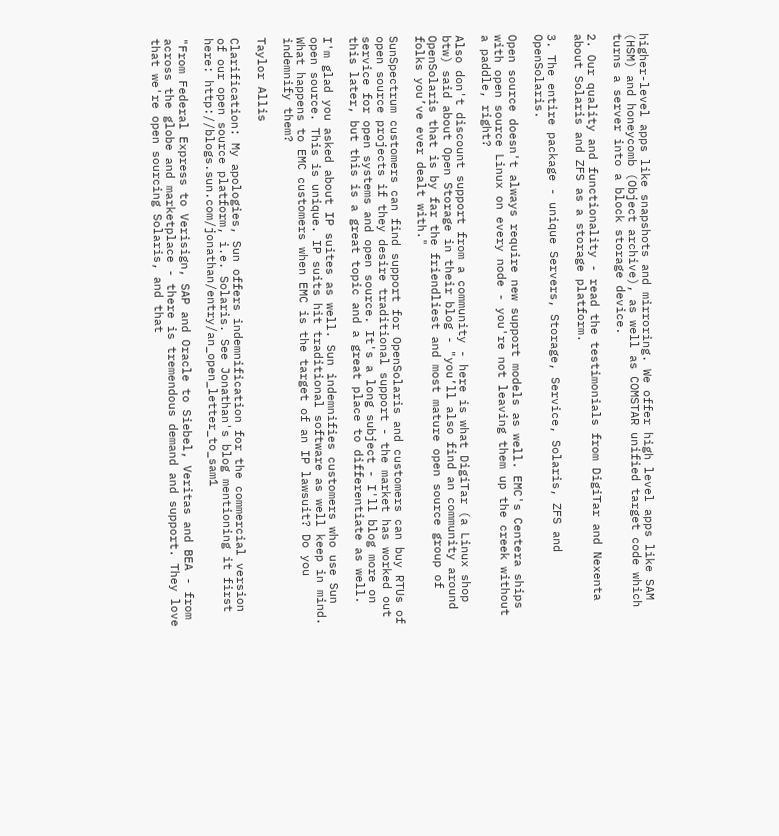higher-level apps like snapshots and mirroring. We offer high level apps like SAM (HSM) and honeycomb (Object archive), as well as COMSTAR unified target code which turns a server into a block storage device.

2. Our quality and functionality - read the testimonials from DigiTar and Nexenta about Solaris and ZFS as a storage platform.

3. The entire package - unique Servers, Storage, Service, Solaris, ZFS and OpenSolaris.

Open source doesn't always require new support models as well. EMC's Centera ships with open source Linux on every node - you're not leaving them up the creek without a paddle, right?

Also don't discount support from a community - here is what DigiTar (a Linux shop btw) said about Open Storage in their blog - "you’ll also find an community around OpenSolaris that is by far the friendliest and most mature open source group of folks you’ve ever dealt with."

SunSpectrum customers can find support for OpenSolaris and customers can buy RTUs of open source projects if they desire traditional support - the market has worked out service for open systems and open source. It's a long subject - I'll blog more on this later, but this is a great topic and a great place to differentiate as well.

I'm glad you asked about IP suites as well. Sun indemnifies customers who use Sun open source. This is unique. IP suits hit traditional software as well keep in mind. What happens to EMC customers when EMC is the target of an IP lawsuit? Do you indemnify them?

Taylor Allis

Clarification: My apologies, Sun offers indemnification for the commercial version of our open source platform, i.e. Solaris. See Jonathan's blog mentioning it first here: http://blogs.sun.com/jonathan/entry/an_open_letter_to_sam1

"From Federal Express to Verisign, SAP and Oracle to Siebel, Veritas and BEA - from across the globe and marketplace - there is tremendous demand and support. They love that we're open sourcing Solaris, and that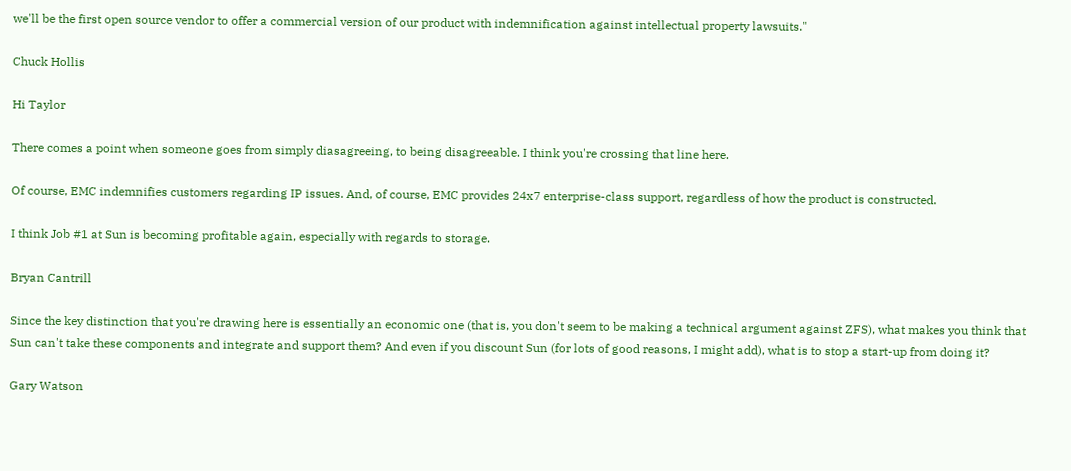we'll be the first open source vendor to offer a commercial version of our product with indemnification against intellectual property lawsuits."

Chuck Hollis

Hi Taylor

There comes a point when someone goes from simply diasagreeing, to being disagreeable. I think you're crossing that line here.

Of course, EMC indemnifies customers regarding IP issues. And, of course, EMC provides 24x7 enterprise-class support, regardless of how the product is constructed.

I think Job #1 at Sun is becoming profitable again, especially with regards to storage.

Bryan Cantrill

Since the key distinction that you're drawing here is essentially an economic one (that is, you don't seem to be making a technical argument against ZFS), what makes you think that Sun can't take these components and integrate and support them? And even if you discount Sun (for lots of good reasons, I might add), what is to stop a start-up from doing it?

Gary Watson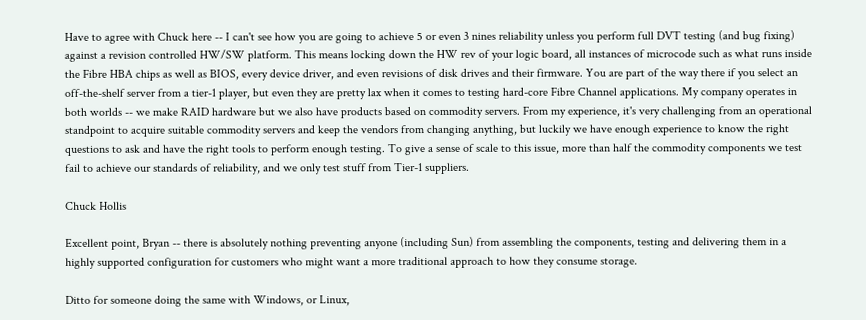Have to agree with Chuck here -- I can't see how you are going to achieve 5 or even 3 nines reliability unless you perform full DVT testing (and bug fixing) against a revision controlled HW/SW platform. This means locking down the HW rev of your logic board, all instances of microcode such as what runs inside the Fibre HBA chips as well as BIOS, every device driver, and even revisions of disk drives and their firmware. You are part of the way there if you select an off-the-shelf server from a tier-1 player, but even they are pretty lax when it comes to testing hard-core Fibre Channel applications. My company operates in both worlds -- we make RAID hardware but we also have products based on commodity servers. From my experience, it's very challenging from an operational standpoint to acquire suitable commodity servers and keep the vendors from changing anything, but luckily we have enough experience to know the right questions to ask and have the right tools to perform enough testing. To give a sense of scale to this issue, more than half the commodity components we test fail to achieve our standards of reliability, and we only test stuff from Tier-1 suppliers.

Chuck Hollis

Excellent point, Bryan -- there is absolutely nothing preventing anyone (including Sun) from assembling the components, testing and delivering them in a highly supported configuration for customers who might want a more traditional approach to how they consume storage.

Ditto for someone doing the same with Windows, or Linux,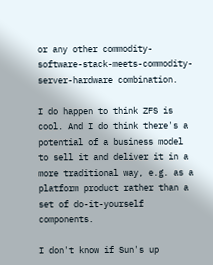or any other commodity-software-stack-meets-commodity-server-hardware combination.

I do happen to think ZFS is cool. And I do think there's a potential of a business model to sell it and deliver it in a more traditional way, e.g. as a platform product rather than a set of do-it-yourself components.

I don't know if Sun's up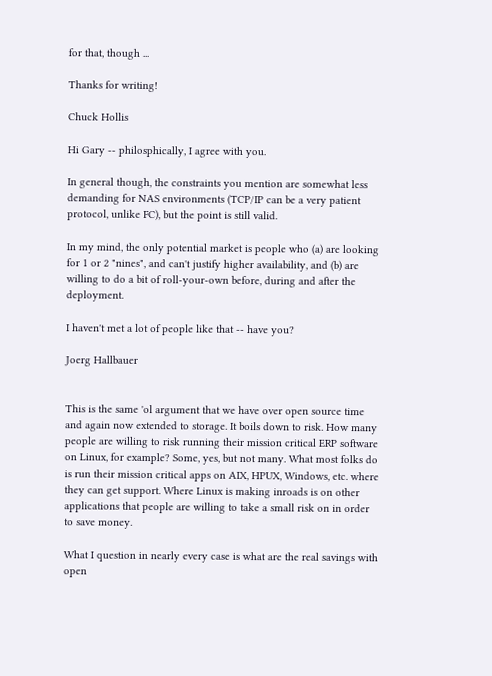for that, though ...

Thanks for writing!

Chuck Hollis

Hi Gary -- philosphically, I agree with you.

In general though, the constraints you mention are somewhat less demanding for NAS environments (TCP/IP can be a very patient protocol, unlike FC), but the point is still valid.

In my mind, the only potential market is people who (a) are looking for 1 or 2 "nines", and can't justify higher availability, and (b) are willing to do a bit of roll-your-own before, during and after the deployment.

I haven't met a lot of people like that -- have you?

Joerg Hallbauer


This is the same 'ol argument that we have over open source time and again now extended to storage. It boils down to risk. How many people are willing to risk running their mission critical ERP software on Linux, for example? Some, yes, but not many. What most folks do is run their mission critical apps on AIX, HPUX, Windows, etc. where they can get support. Where Linux is making inroads is on other applications that people are willing to take a small risk on in order to save money.

What I question in nearly every case is what are the real savings with open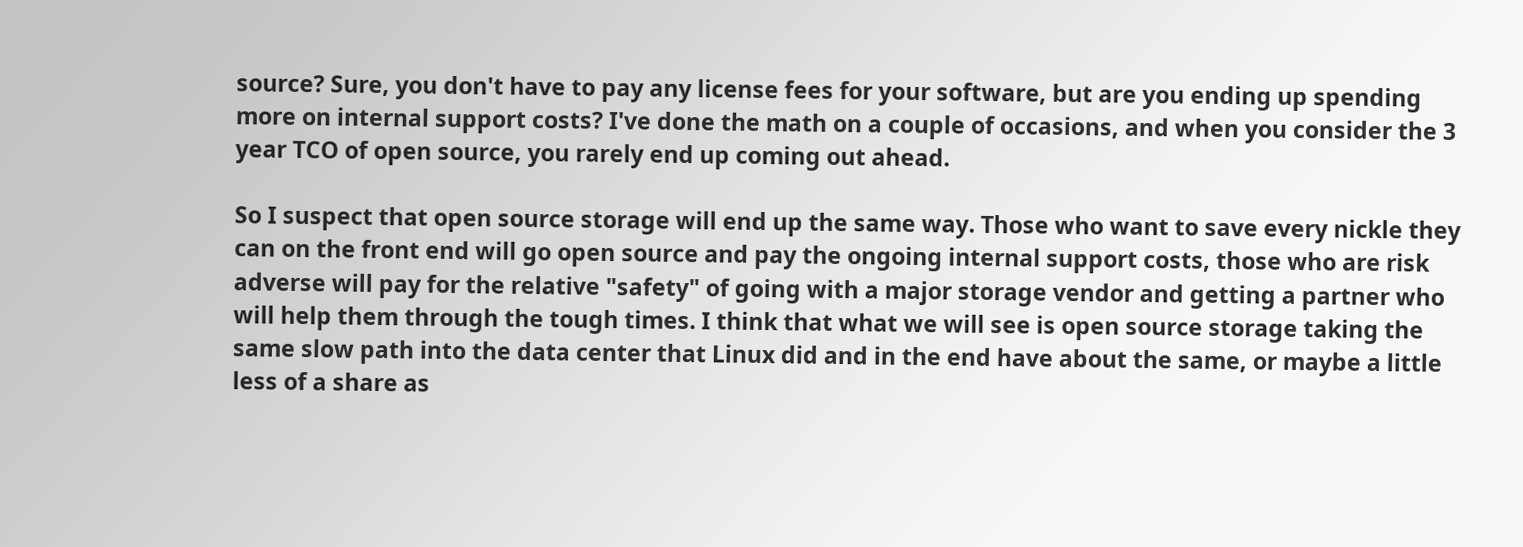source? Sure, you don't have to pay any license fees for your software, but are you ending up spending more on internal support costs? I've done the math on a couple of occasions, and when you consider the 3 year TCO of open source, you rarely end up coming out ahead.

So I suspect that open source storage will end up the same way. Those who want to save every nickle they can on the front end will go open source and pay the ongoing internal support costs, those who are risk adverse will pay for the relative "safety" of going with a major storage vendor and getting a partner who will help them through the tough times. I think that what we will see is open source storage taking the same slow path into the data center that Linux did and in the end have about the same, or maybe a little less of a share as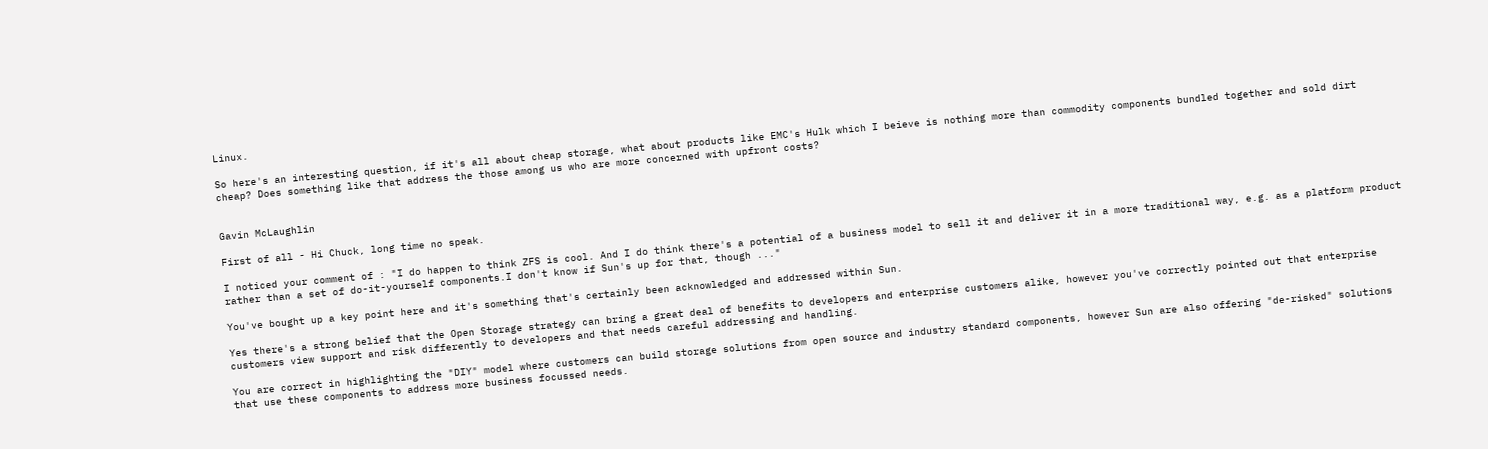Linux.

So here's an interesting question, if it's all about cheap storage, what about products like EMC's Hulk which I beieve is nothing more than commodity components bundled together and sold dirt cheap? Does something like that address the those among us who are more concerned with upfront costs?


Gavin McLaughlin

First of all - Hi Chuck, long time no speak.

I noticed your comment of : "I do happen to think ZFS is cool. And I do think there's a potential of a business model to sell it and deliver it in a more traditional way, e.g. as a platform product rather than a set of do-it-yourself components.I don't know if Sun's up for that, though ..."

You've bought up a key point here and it's something that's certainly been acknowledged and addressed within Sun.

Yes there's a strong belief that the Open Storage strategy can bring a great deal of benefits to developers and enterprise customers alike, however you've correctly pointed out that enterprise customers view support and risk differently to developers and that needs careful addressing and handling.

You are correct in highlighting the "DIY" model where customers can build storage solutions from open source and industry standard components, however Sun are also offering "de-risked" solutions that use these components to address more business focussed needs.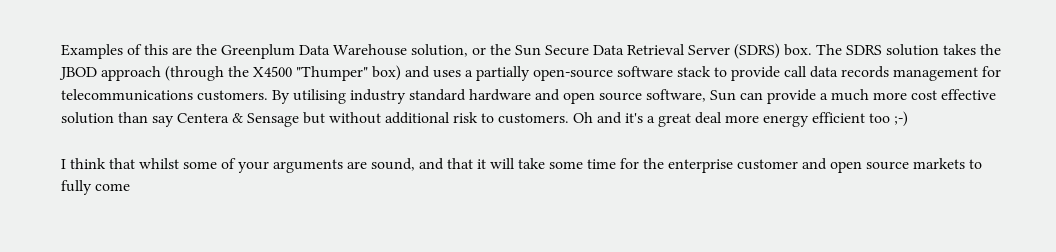Examples of this are the Greenplum Data Warehouse solution, or the Sun Secure Data Retrieval Server (SDRS) box. The SDRS solution takes the JBOD approach (through the X4500 "Thumper" box) and uses a partially open-source software stack to provide call data records management for telecommunications customers. By utilising industry standard hardware and open source software, Sun can provide a much more cost effective solution than say Centera & Sensage but without additional risk to customers. Oh and it's a great deal more energy efficient too ;-)

I think that whilst some of your arguments are sound, and that it will take some time for the enterprise customer and open source markets to fully come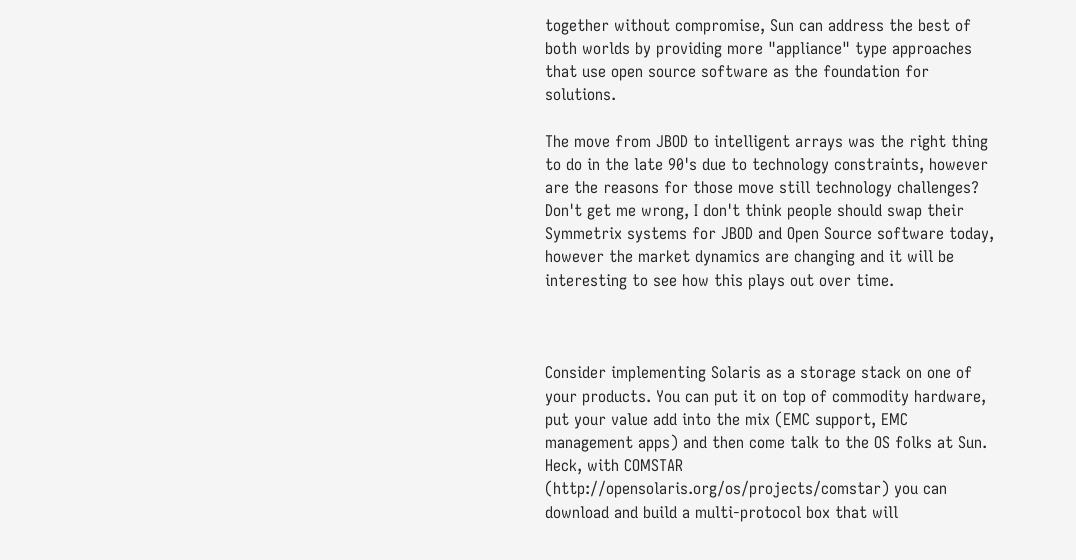together without compromise, Sun can address the best of both worlds by providing more "appliance" type approaches that use open source software as the foundation for solutions.

The move from JBOD to intelligent arrays was the right thing to do in the late 90's due to technology constraints, however are the reasons for those move still technology challenges? Don't get me wrong, I don't think people should swap their Symmetrix systems for JBOD and Open Source software today, however the market dynamics are changing and it will be interesting to see how this plays out over time.



Consider implementing Solaris as a storage stack on one of your products. You can put it on top of commodity hardware, put your value add into the mix (EMC support, EMC management apps) and then come talk to the OS folks at Sun. Heck, with COMSTAR (http://opensolaris.org/os/projects/comstar) you can download and build a multi-protocol box that will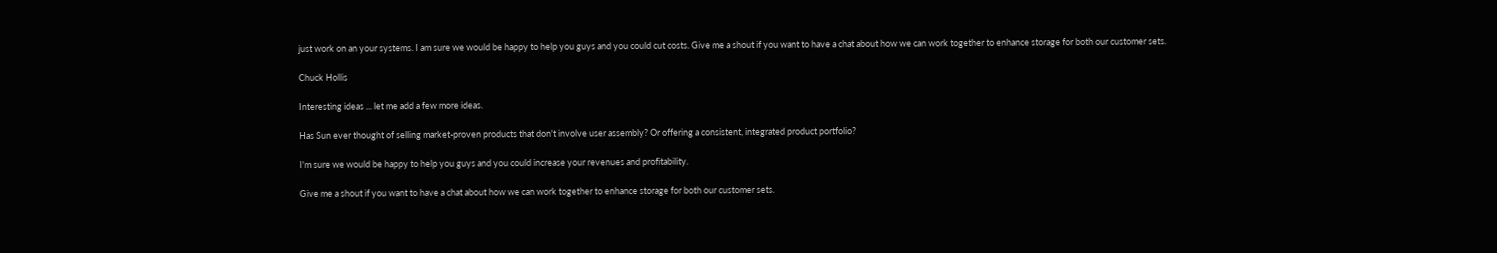just work on an your systems. I am sure we would be happy to help you guys and you could cut costs. Give me a shout if you want to have a chat about how we can work together to enhance storage for both our customer sets.

Chuck Hollis

Interesting ideas ... let me add a few more ideas.

Has Sun ever thought of selling market-proven products that don't involve user assembly? Or offering a consistent, integrated product portfolio?

I'm sure we would be happy to help you guys and you could increase your revenues and profitability.

Give me a shout if you want to have a chat about how we can work together to enhance storage for both our customer sets.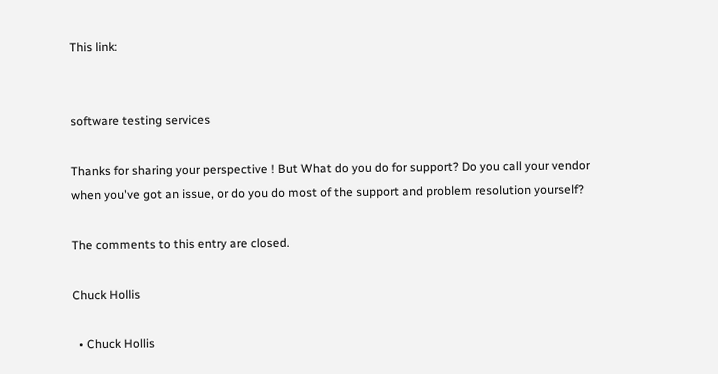This link:


software testing services

Thanks for sharing your perspective ! But What do you do for support? Do you call your vendor when you've got an issue, or do you do most of the support and problem resolution yourself?

The comments to this entry are closed.

Chuck Hollis

  • Chuck Hollis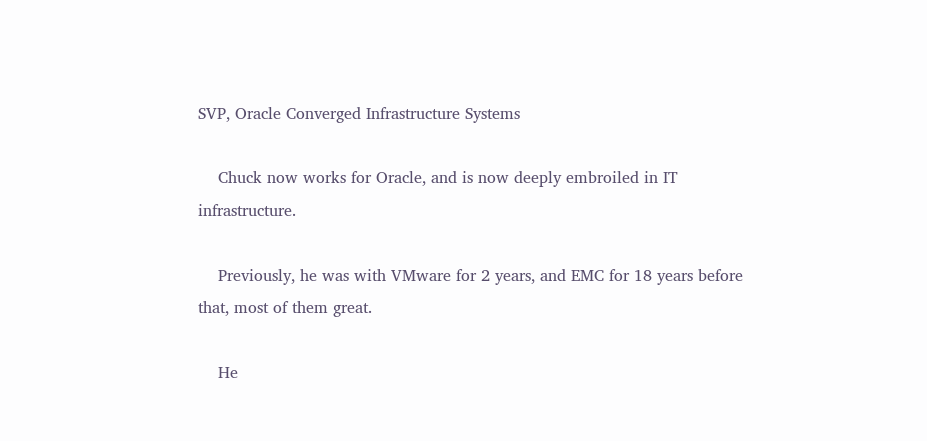SVP, Oracle Converged Infrastructure Systems

    Chuck now works for Oracle, and is now deeply embroiled in IT infrastructure.

    Previously, he was with VMware for 2 years, and EMC for 18 years before that, most of them great.

    He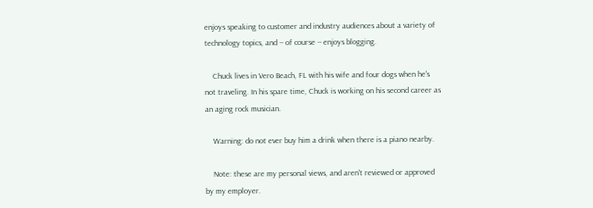enjoys speaking to customer and industry audiences about a variety of technology topics, and -- of course -- enjoys blogging.

    Chuck lives in Vero Beach, FL with his wife and four dogs when he's not traveling. In his spare time, Chuck is working on his second career as an aging rock musician.

    Warning: do not ever buy him a drink when there is a piano nearby.

    Note: these are my personal views, and aren't reviewed or approved by my employer.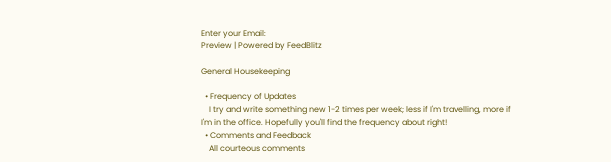Enter your Email:
Preview | Powered by FeedBlitz

General Housekeeping

  • Frequency of Updates
    I try and write something new 1-2 times per week; less if I'm travelling, more if I'm in the office. Hopefully you'll find the frequency about right!
  • Comments and Feedback
    All courteous comments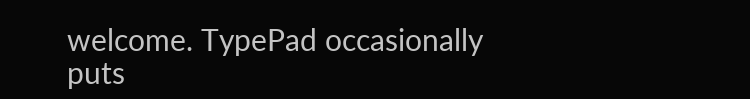welcome. TypePad occasionally puts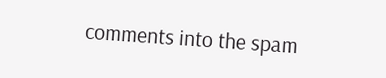comments into the spam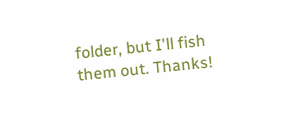folder, but I'll fish them out. Thanks!